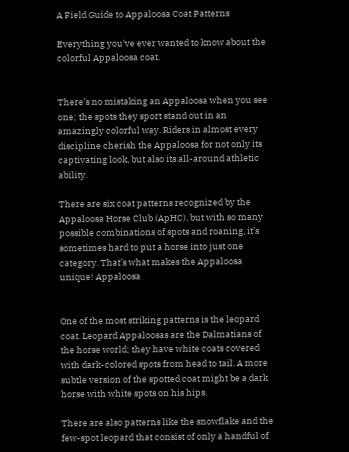A Field Guide to Appaloosa Coat Patterns

Everything you've ever wanted to know about the colorful Appaloosa coat.


There’s no mistaking an Appaloosa when you see one; the spots they sport stand out in an amazingly colorful way. Riders in almost every discipline cherish the Appaloosa for not only its captivating look, but also its all-around athletic ability.

There are six coat patterns recognized by the Appaloosa Horse Club (ApHC), but with so many possible combinations of spots and roaning, it’s sometimes hard to put a horse into just one category. That’s what makes the Appaloosa unique! Appaloosa


One of the most striking patterns is the leopard coat. Leopard Appaloosas are the Dalmatians of the horse world; they have white coats covered with dark-colored spots from head to tail. A more subtle version of the spotted coat might be a dark horse with white spots on his hips.

There are also patterns like the snowflake and the few-spot leopard that consist of only a handful of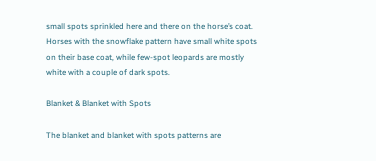small spots sprinkled here and there on the horse’s coat. Horses with the snowflake pattern have small white spots on their base coat, while few-spot leopards are mostly white with a couple of dark spots.

Blanket & Blanket with Spots

The blanket and blanket with spots patterns are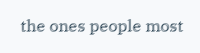the ones people most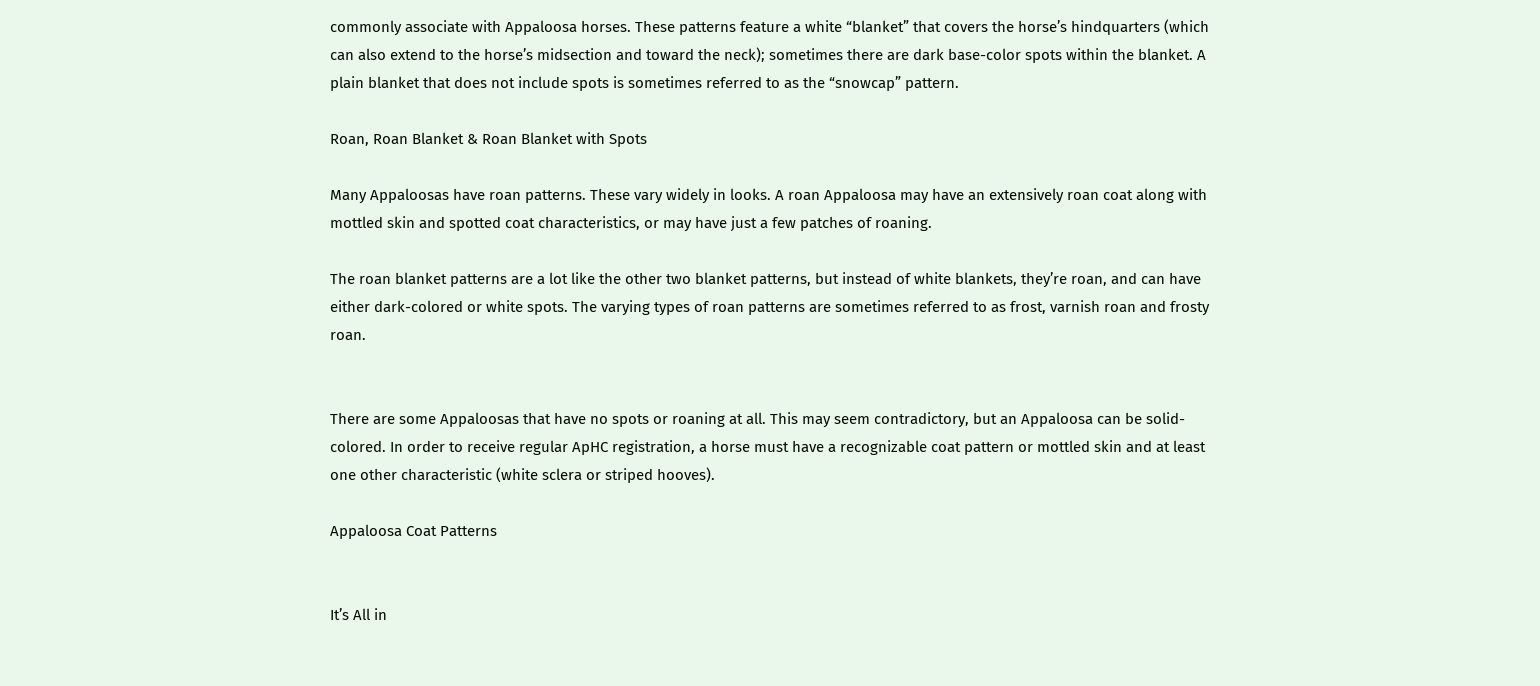commonly associate with Appaloosa horses. These patterns feature a white “blanket” that covers the horse’s hindquarters (which can also extend to the horse’s midsection and toward the neck); sometimes there are dark base-color spots within the blanket. A plain blanket that does not include spots is sometimes referred to as the “snowcap” pattern.

Roan, Roan Blanket & Roan Blanket with Spots

Many Appaloosas have roan patterns. These vary widely in looks. A roan Appaloosa may have an extensively roan coat along with mottled skin and spotted coat characteristics, or may have just a few patches of roaning.

The roan blanket patterns are a lot like the other two blanket patterns, but instead of white blankets, they’re roan, and can have either dark-colored or white spots. The varying types of roan patterns are sometimes referred to as frost, varnish roan and frosty roan.


There are some Appaloosas that have no spots or roaning at all. This may seem contradictory, but an Appaloosa can be solid-colored. In order to receive regular ApHC registration, a horse must have a recognizable coat pattern or mottled skin and at least one other characteristic (white sclera or striped hooves).

Appaloosa Coat Patterns


It’s All in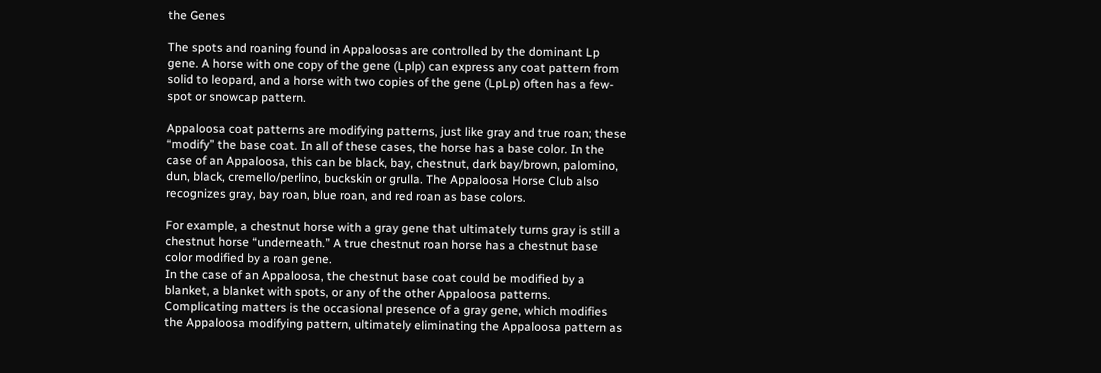the Genes

The spots and roaning found in Appaloosas are controlled by the dominant Lp gene. A horse with one copy of the gene (Lplp) can express any coat pattern from solid to leopard, and a horse with two copies of the gene (LpLp) often has a few-spot or snowcap pattern.

Appaloosa coat patterns are modifying patterns, just like gray and true roan; these “modify” the base coat. In all of these cases, the horse has a base color. In the case of an Appaloosa, this can be black, bay, chestnut, dark bay/brown, palomino, dun, black, cremello/perlino, buckskin or grulla. The Appaloosa Horse Club also recognizes gray, bay roan, blue roan, and red roan as base colors.

For example, a chestnut horse with a gray gene that ultimately turns gray is still a chestnut horse “underneath.” A true chestnut roan horse has a chestnut base color modified by a roan gene.
In the case of an Appaloosa, the chestnut base coat could be modified by a blanket, a blanket with spots, or any of the other Appaloosa patterns. Complicating matters is the occasional presence of a gray gene, which modifies the Appaloosa modifying pattern, ultimately eliminating the Appaloosa pattern as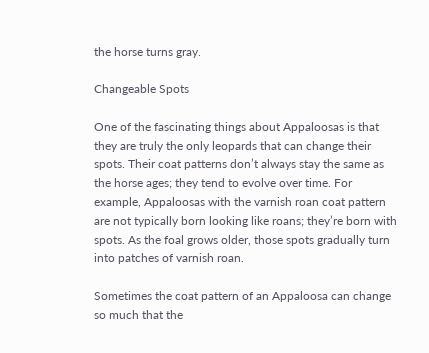the horse turns gray.

Changeable Spots

One of the fascinating things about Appaloosas is that they are truly the only leopards that can change their spots. Their coat patterns don’t always stay the same as the horse ages; they tend to evolve over time. For example, Appaloosas with the varnish roan coat pattern are not typically born looking like roans; they’re born with spots. As the foal grows older, those spots gradually turn into patches of varnish roan.

Sometimes the coat pattern of an Appaloosa can change so much that the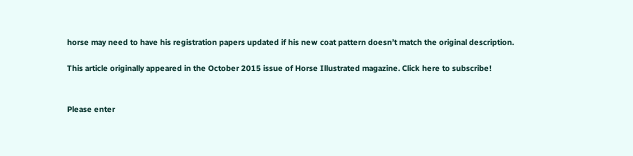horse may need to have his registration papers updated if his new coat pattern doesn’t match the original description.

This article originally appeared in the October 2015 issue of Horse Illustrated magazine. Click here to subscribe!


Please enter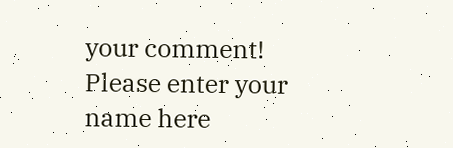your comment!
Please enter your name here